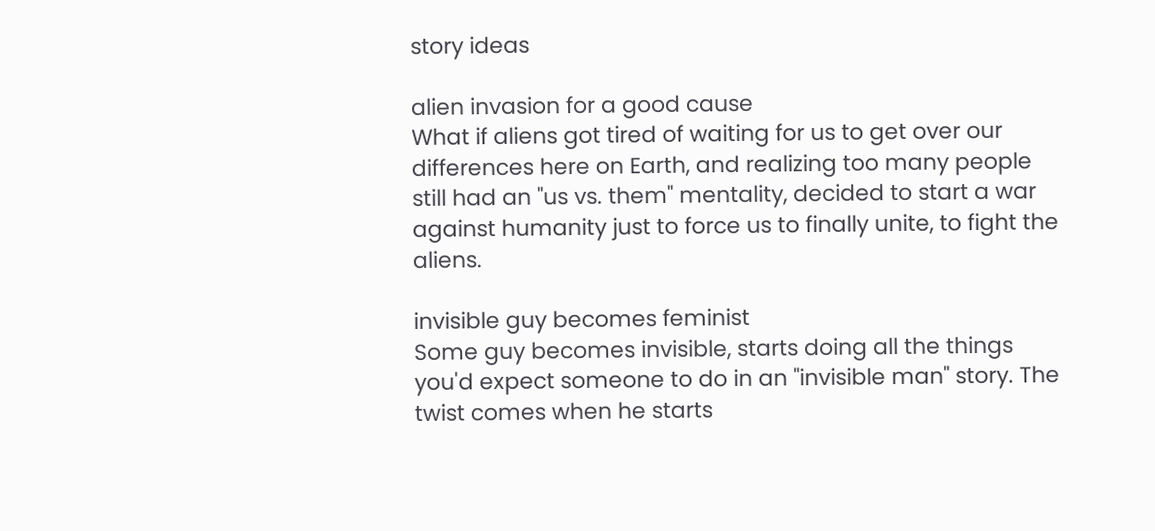story ideas

alien invasion for a good cause
What if aliens got tired of waiting for us to get over our differences here on Earth, and realizing too many people still had an "us vs. them" mentality, decided to start a war against humanity just to force us to finally unite, to fight the aliens.

invisible guy becomes feminist
Some guy becomes invisible, starts doing all the things you'd expect someone to do in an "invisible man" story. The twist comes when he starts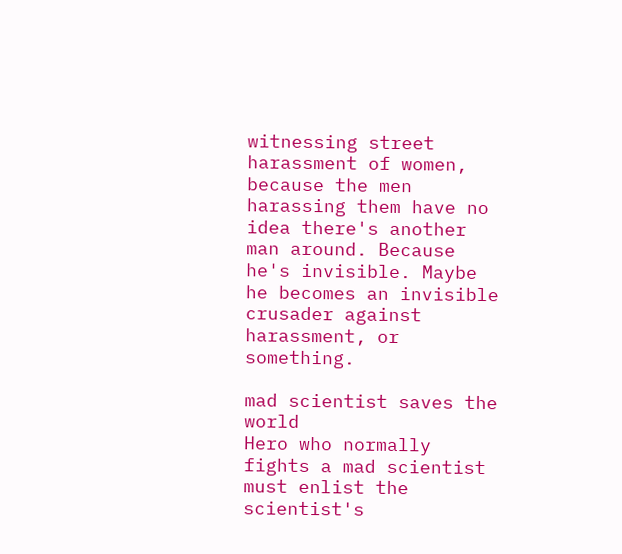witnessing street harassment of women, because the men harassing them have no idea there's another man around. Because he's invisible. Maybe he becomes an invisible crusader against harassment, or something.

mad scientist saves the world
Hero who normally fights a mad scientist must enlist the scientist's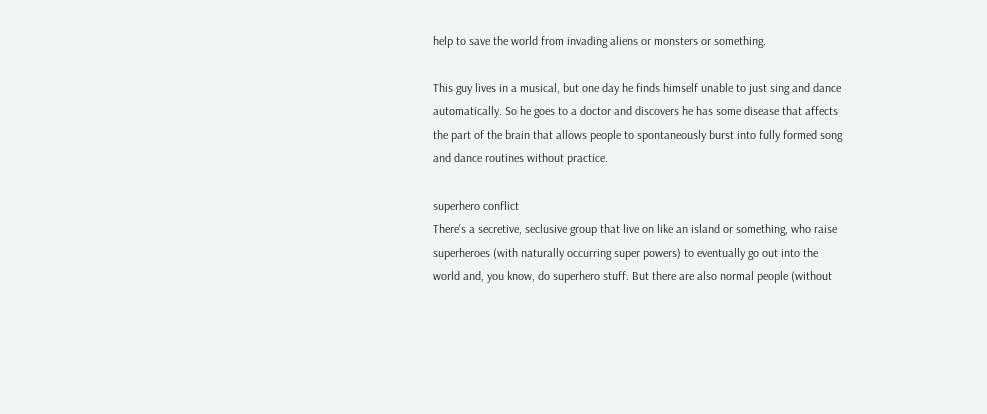help to save the world from invading aliens or monsters or something.

This guy lives in a musical, but one day he finds himself unable to just sing and dance automatically. So he goes to a doctor and discovers he has some disease that affects the part of the brain that allows people to spontaneously burst into fully formed song and dance routines without practice.

superhero conflict
There's a secretive, seclusive group that live on like an island or something, who raise superheroes (with naturally occurring super powers) to eventually go out into the world and, you know, do superhero stuff. But there are also normal people (without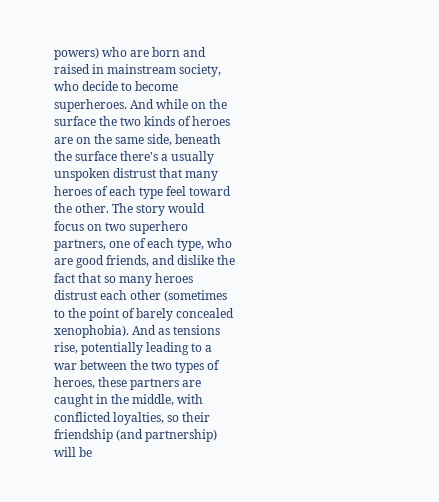powers) who are born and raised in mainstream society, who decide to become superheroes. And while on the surface the two kinds of heroes are on the same side, beneath the surface there's a usually unspoken distrust that many heroes of each type feel toward the other. The story would focus on two superhero partners, one of each type, who are good friends, and dislike the fact that so many heroes distrust each other (sometimes to the point of barely concealed xenophobia). And as tensions rise, potentially leading to a war between the two types of heroes, these partners are caught in the middle, with conflicted loyalties, so their friendship (and partnership) will be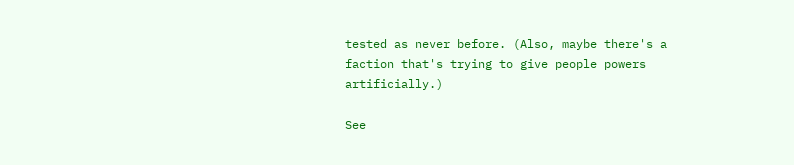tested as never before. (Also, maybe there's a faction that's trying to give people powers artificially.)

See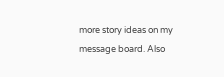more story ideas on my message board. Also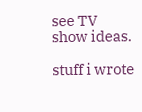see TV show ideas.

stuff i wrote